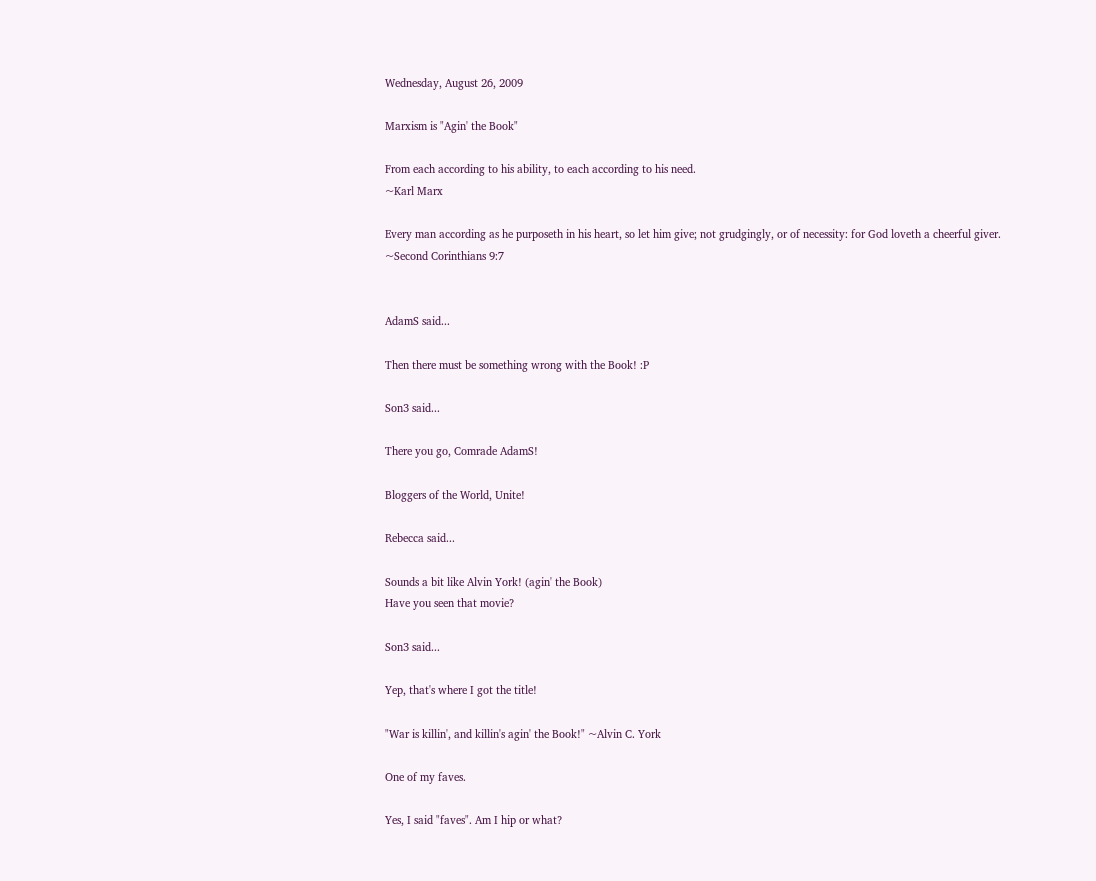Wednesday, August 26, 2009

Marxism is "Agin' the Book"

From each according to his ability, to each according to his need.
~Karl Marx

Every man according as he purposeth in his heart, so let him give; not grudgingly, or of necessity: for God loveth a cheerful giver.
~Second Corinthians 9:7


AdamS said...

Then there must be something wrong with the Book! :P

Son3 said...

There you go, Comrade AdamS!

Bloggers of the World, Unite!

Rebecca said...

Sounds a bit like Alvin York! (agin' the Book)
Have you seen that movie?

Son3 said...

Yep, that's where I got the title!

"War is killin', and killin's agin' the Book!" ~Alvin C. York

One of my faves.

Yes, I said "faves". Am I hip or what?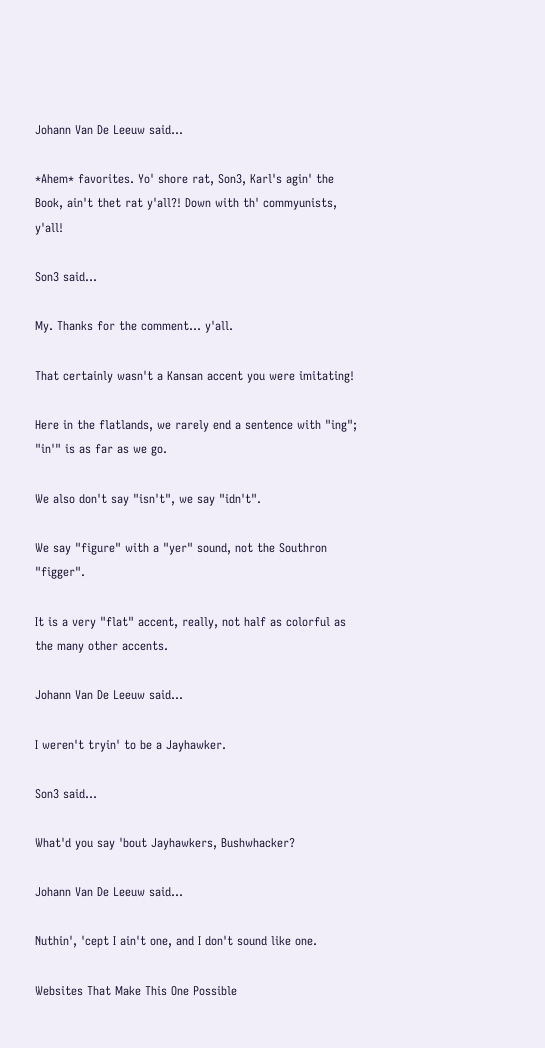Johann Van De Leeuw said...

*Ahem* favorites. Yo' shore rat, Son3, Karl's agin' the Book, ain't thet rat y'all?! Down with th' commyunists, y'all!

Son3 said...

My. Thanks for the comment... y'all.

That certainly wasn't a Kansan accent you were imitating!

Here in the flatlands, we rarely end a sentence with "ing"; "in'" is as far as we go.

We also don't say "isn't", we say "idn't".

We say "figure" with a "yer" sound, not the Southron "figger".

It is a very "flat" accent, really, not half as colorful as the many other accents.

Johann Van De Leeuw said...

I weren't tryin' to be a Jayhawker.

Son3 said...

What'd you say 'bout Jayhawkers, Bushwhacker?

Johann Van De Leeuw said...

Nuthin', 'cept I ain't one, and I don't sound like one.

Websites That Make This One Possible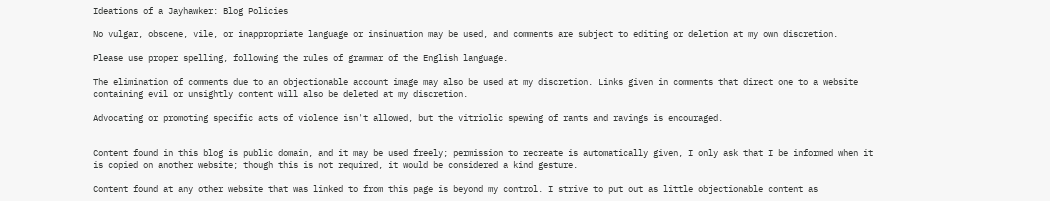Ideations of a Jayhawker: Blog Policies

No vulgar, obscene, vile, or inappropriate language or insinuation may be used, and comments are subject to editing or deletion at my own discretion.

Please use proper spelling, following the rules of grammar of the English language.

The elimination of comments due to an objectionable account image may also be used at my discretion. Links given in comments that direct one to a website containing evil or unsightly content will also be deleted at my discretion.

Advocating or promoting specific acts of violence isn't allowed, but the vitriolic spewing of rants and ravings is encouraged.


Content found in this blog is public domain, and it may be used freely; permission to recreate is automatically given, I only ask that I be informed when it is copied on another website; though this is not required, it would be considered a kind gesture.

Content found at any other website that was linked to from this page is beyond my control. I strive to put out as little objectionable content as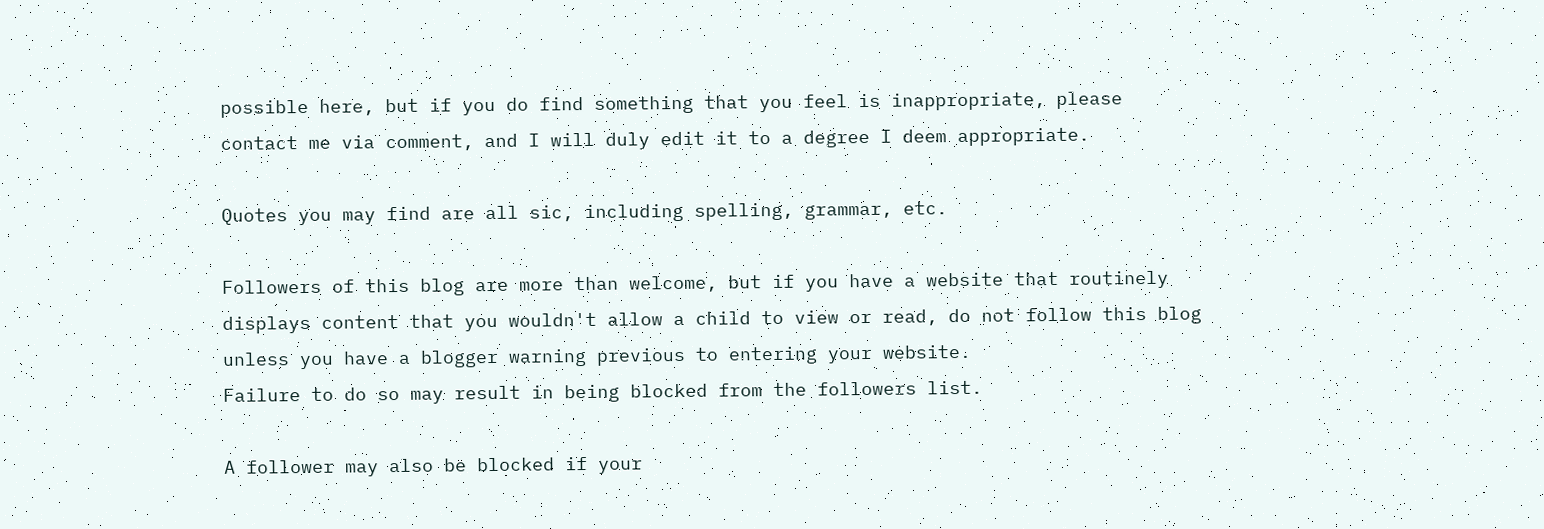possible here, but if you do find something that you feel is inappropriate, please contact me via comment, and I will duly edit it to a degree I deem appropriate.

Quotes you may find are all sic, including spelling, grammar, etc.

Followers of this blog are more than welcome, but if you have a website that routinely displays content that you wouldn't allow a child to view or read, do not follow this blog unless you have a blogger warning previous to entering your website.
Failure to do so may result in being blocked from the followers list.

A follower may also be blocked if your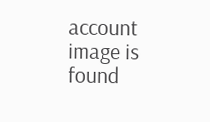account image is found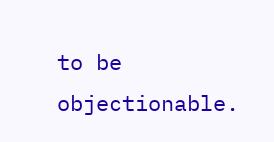to be objectionable.